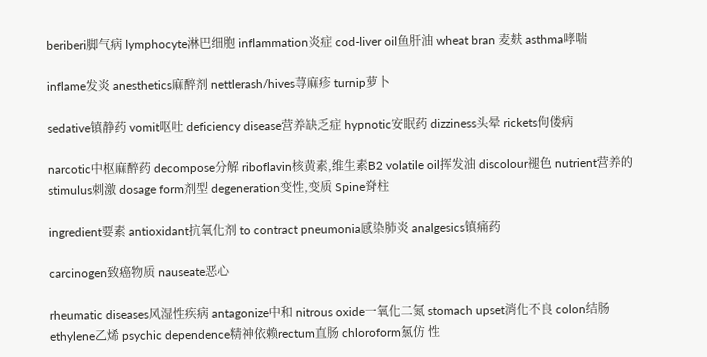beriberi脚气病 lymphocyte淋巴细胞 inflammation炎症 cod-liver oil鱼肝油 wheat bran 麦麸 asthma哮喘

inflame发炎 anesthetics麻醉剂 nettlerash/hives荨麻疹 turnip萝卜

sedative镇静药 vomit呕吐 deficiency disease营养缺乏症 hypnotic安眠药 dizziness头晕 rickets佝偻病

narcotic中枢麻醉药 decompose分解 riboflavin核黄素,维生素B2 volatile oil挥发油 discolour褪色 nutrient营养的 stimulus刺激 dosage form剂型 degeneration变性,变质 Spine脊柱

ingredient要素 antioxidant抗氧化剂 to contract pneumonia感染肺炎 analgesics镇痛药

carcinogen致癌物质 nauseate恶心

rheumatic diseases风湿性疾病 antagonize中和 nitrous oxide一氧化二氮 stomach upset消化不良 colon结肠 ethylene乙烯 psychic dependence精神依赖rectum直肠 chloroform氯仿 性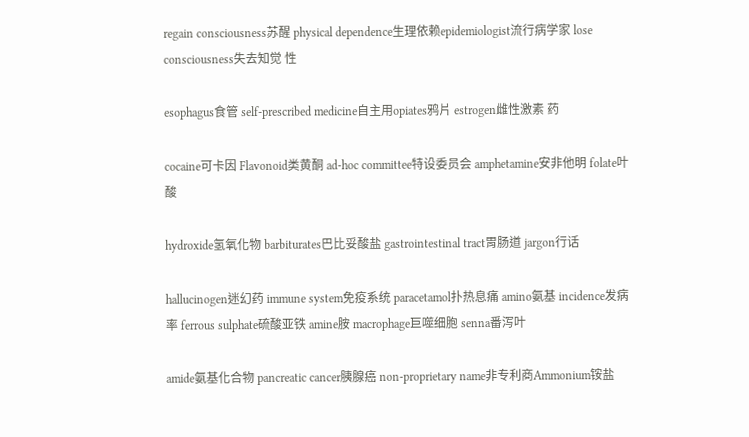regain consciousness苏醒 physical dependence生理依赖epidemiologist流行病学家 lose consciousness失去知觉 性

esophagus食管 self-prescribed medicine自主用opiates鸦片 estrogen雌性激素 药

cocaine可卡因 Flavonoid类黄酮 ad-hoc committee特设委员会 amphetamine安非他明 folate叶酸

hydroxide氢氧化物 barbiturates巴比妥酸盐 gastrointestinal tract胃肠道 jargon行话

hallucinogen迷幻药 immune system免疫系统 paracetamol扑热息痛 amino氨基 incidence发病率 ferrous sulphate硫酸亚铁 amine胺 macrophage巨噬细胞 senna番泻叶

amide氨基化合物 pancreatic cancer胰腺癌 non-proprietary name非专利商Ammonium铵盐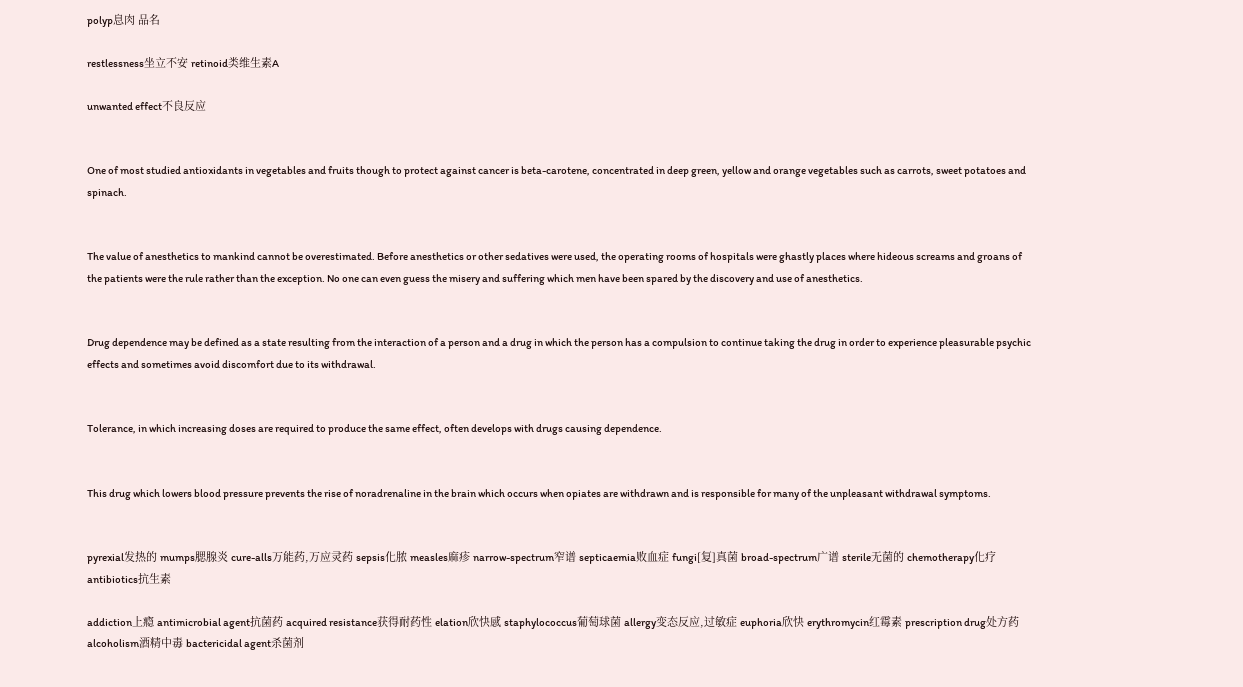polyp息肉 品名

restlessness坐立不安 retinoid类维生素A

unwanted effect不良反应


One of most studied antioxidants in vegetables and fruits though to protect against cancer is beta-carotene, concentrated in deep green, yellow and orange vegetables such as carrots, sweet potatoes and spinach.


The value of anesthetics to mankind cannot be overestimated. Before anesthetics or other sedatives were used, the operating rooms of hospitals were ghastly places where hideous screams and groans of the patients were the rule rather than the exception. No one can even guess the misery and suffering which men have been spared by the discovery and use of anesthetics.


Drug dependence may be defined as a state resulting from the interaction of a person and a drug in which the person has a compulsion to continue taking the drug in order to experience pleasurable psychic effects and sometimes avoid discomfort due to its withdrawal.


Tolerance, in which increasing doses are required to produce the same effect, often develops with drugs causing dependence.


This drug which lowers blood pressure prevents the rise of noradrenaline in the brain which occurs when opiates are withdrawn and is responsible for many of the unpleasant withdrawal symptoms.


pyrexial发热的 mumps腮腺炎 cure-alls万能药,万应灵药 sepsis化脓 measles麻疹 narrow-spectrum窄谱 septicaemia败血症 fungi[复]真菌 broad-spectrum广谱 sterile无菌的 chemotherapy化疗 antibiotics抗生素

addiction上瘾 antimicrobial agent抗菌药 acquired resistance获得耐药性 elation欣快感 staphylococcus葡萄球菌 allergy变态反应,过敏症 euphoria欣快 erythromycin红霉素 prescription drug处方药 alcoholism酒精中毒 bactericidal agent杀菌剂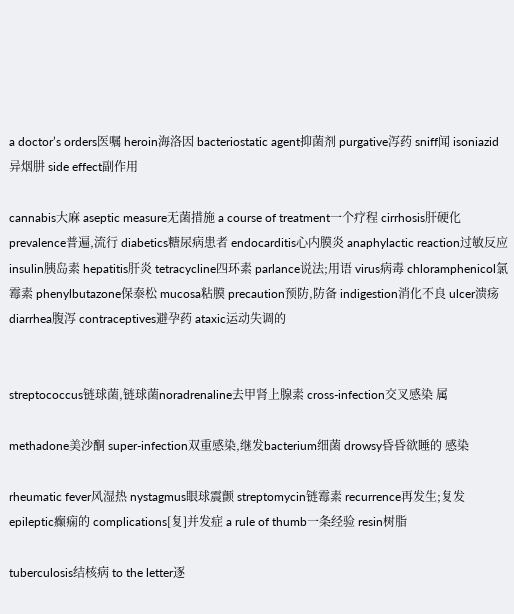a doctor’s orders医嘱 heroin海洛因 bacteriostatic agent抑菌剂 purgative泻药 sniff闻 isoniazid异烟肼 side effect副作用

cannabis大麻 aseptic measure无菌措施 a course of treatment一个疗程 cirrhosis肝硬化 prevalence普遍,流行 diabetics糖尿病患者 endocarditis心内膜炎 anaphylactic reaction过敏反应 insulin胰岛素 hepatitis肝炎 tetracycline四环素 parlance说法;用语 virus病毒 chloramphenicol氯霉素 phenylbutazone保泰松 mucosa粘膜 precaution预防,防备 indigestion消化不良 ulcer溃疡 diarrhea腹泻 contraceptives避孕药 ataxic运动失调的


streptococcus链球菌,链球菌noradrenaline去甲肾上腺素 cross-infection交叉感染 属

methadone美沙酮 super-infection双重感染,继发bacterium细菌 drowsy昏昏欲睡的 感染

rheumatic fever风湿热 nystagmus眼球震颤 streptomycin链霉素 recurrence再发生;复发 epileptic癫痫的 complications[复]并发症 a rule of thumb一条经验 resin树脂

tuberculosis结核病 to the letter逐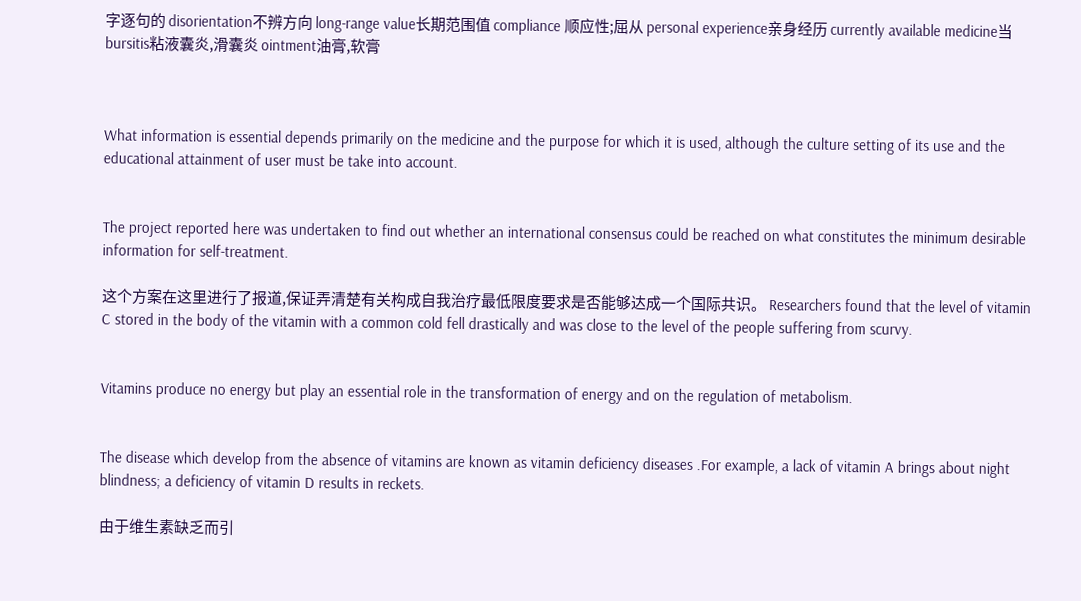字逐句的 disorientation不辨方向 long-range value长期范围值 compliance 顺应性;屈从 personal experience亲身经历 currently available medicine当bursitis粘液囊炎,滑囊炎 ointment油膏,软膏



What information is essential depends primarily on the medicine and the purpose for which it is used, although the culture setting of its use and the educational attainment of user must be take into account.


The project reported here was undertaken to find out whether an international consensus could be reached on what constitutes the minimum desirable information for self-treatment.

这个方案在这里进行了报道,保证弄清楚有关构成自我治疗最低限度要求是否能够达成一个国际共识。 Researchers found that the level of vitamin C stored in the body of the vitamin with a common cold fell drastically and was close to the level of the people suffering from scurvy.


Vitamins produce no energy but play an essential role in the transformation of energy and on the regulation of metabolism.


The disease which develop from the absence of vitamins are known as vitamin deficiency diseases .For example, a lack of vitamin A brings about night blindness; a deficiency of vitamin D results in reckets.

由于维生素缺乏而引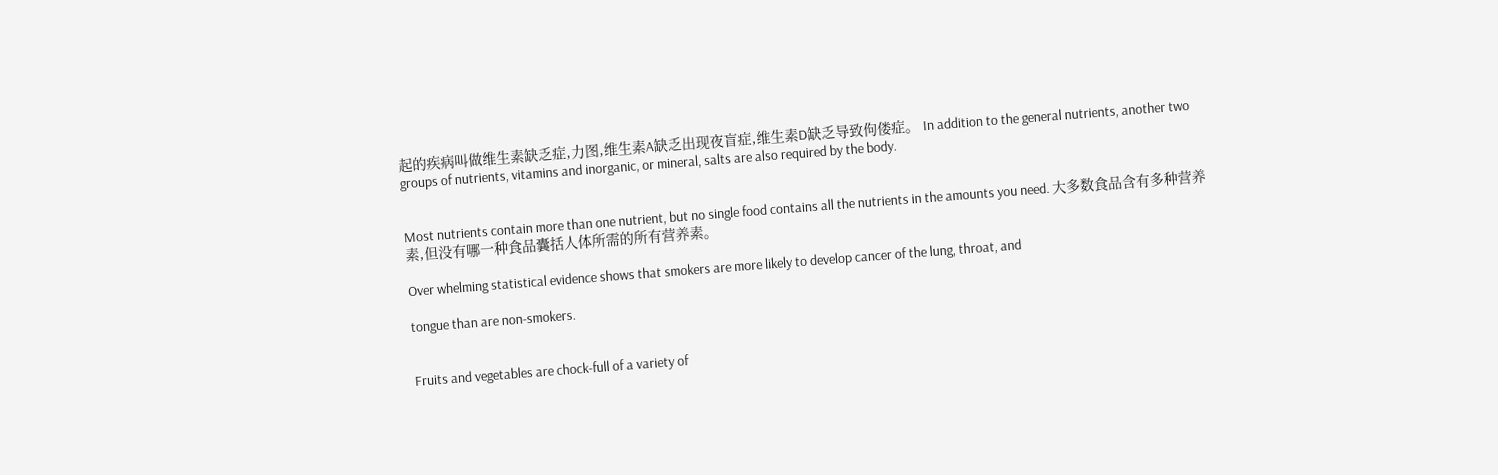起的疾病叫做维生素缺乏症,力图,维生素A缺乏出现夜盲症,维生素D缺乏导致佝偻症。 In addition to the general nutrients, another two groups of nutrients, vitamins and inorganic, or mineral, salts are also required by the body.


Most nutrients contain more than one nutrient, but no single food contains all the nutrients in the amounts you need. 大多数食品含有多种营养素,但没有哪一种食品囊括人体所需的所有营养素。

Over whelming statistical evidence shows that smokers are more likely to develop cancer of the lung, throat, and

tongue than are non-smokers.


Fruits and vegetables are chock-full of a variety of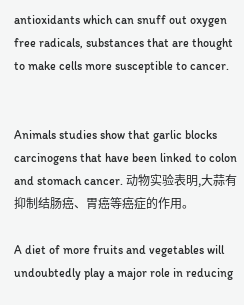antioxidants which can snuff out oxygen free radicals, substances that are thought to make cells more susceptible to cancer.


Animals studies show that garlic blocks carcinogens that have been linked to colon and stomach cancer. 动物实验表明,大蒜有抑制结肠癌、胃癌等癌症的作用。

A diet of more fruits and vegetables will undoubtedly play a major role in reducing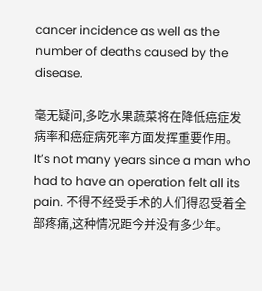cancer incidence as well as the number of deaths caused by the disease.

毫无疑问,多吃水果蔬菜将在降低癌症发病率和癌症病死率方面发挥重要作用。 It’s not many years since a man who had to have an operation felt all its pain. 不得不经受手术的人们得忍受着全部疼痛,这种情况距今并没有多少年。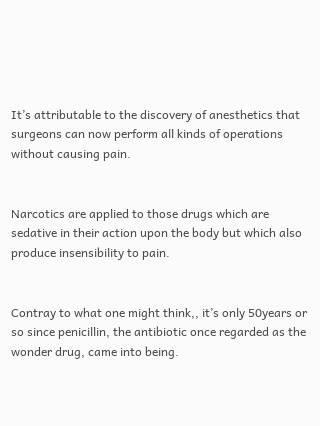It’s attributable to the discovery of anesthetics that surgeons can now perform all kinds of operations without causing pain.


Narcotics are applied to those drugs which are sedative in their action upon the body but which also produce insensibility to pain.


Contray to what one might think,, it’s only 50years or so since penicillin, the antibiotic once regarded as the wonder drug, came into being.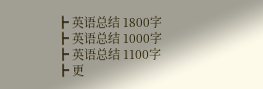┣ 英语总结 1800字
┣ 英语总结 1000字
┣ 英语总结 1100字
┣ 更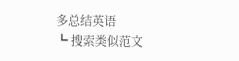多总结英语
┗ 搜索类似范文